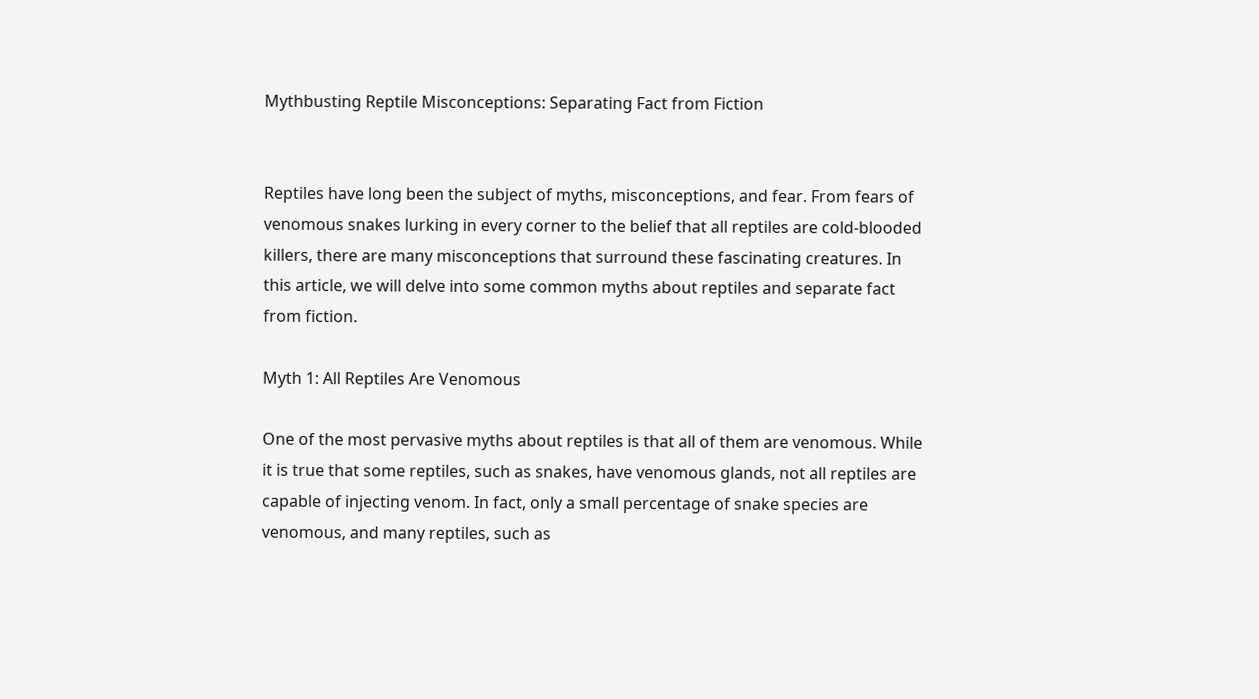Mythbusting Reptile Misconceptions: Separating Fact from Fiction


Reptiles have long been the subject of myths, misconceptions, and fear. From fears of venomous snakes lurking in every corner to the belief that all reptiles are cold-blooded killers, there are many misconceptions that surround these fascinating creatures. In this article, we will delve into some common myths about reptiles and separate fact from fiction.

Myth 1: All Reptiles Are Venomous

One of the most pervasive myths about reptiles is that all of them are venomous. While it is true that some reptiles, such as snakes, have venomous glands, not all reptiles are capable of injecting venom. In fact, only a small percentage of snake species are venomous, and many reptiles, such as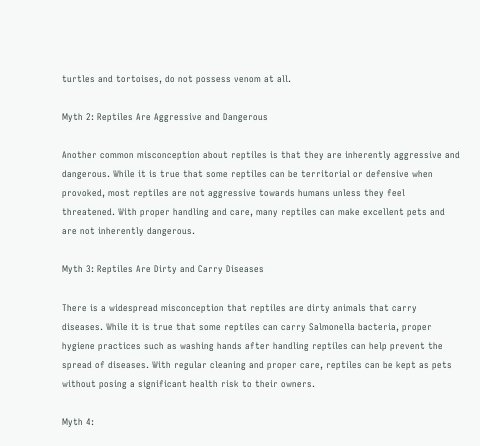turtles and tortoises, do not possess venom at all.

Myth 2: Reptiles Are Aggressive and Dangerous

Another common misconception about reptiles is that they are inherently aggressive and dangerous. While it is true that some reptiles can be territorial or defensive when provoked, most reptiles are not aggressive towards humans unless they feel threatened. With proper handling and care, many reptiles can make excellent pets and are not inherently dangerous.

Myth 3: Reptiles Are Dirty and Carry Diseases

There is a widespread misconception that reptiles are dirty animals that carry diseases. While it is true that some reptiles can carry Salmonella bacteria, proper hygiene practices such as washing hands after handling reptiles can help prevent the spread of diseases. With regular cleaning and proper care, reptiles can be kept as pets without posing a significant health risk to their owners.

Myth 4: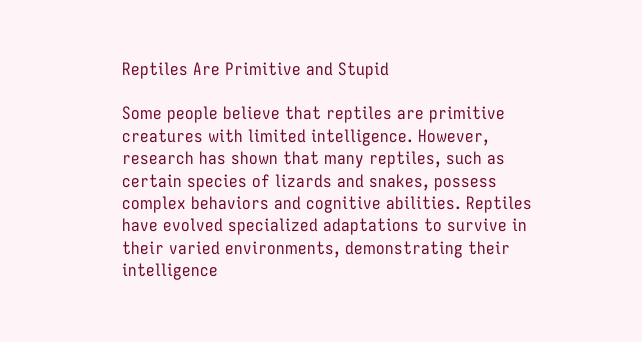Reptiles Are Primitive and Stupid

Some people believe that reptiles are primitive creatures with limited intelligence. However, research has shown that many reptiles, such as certain species of lizards and snakes, possess complex behaviors and cognitive abilities. Reptiles have evolved specialized adaptations to survive in their varied environments, demonstrating their intelligence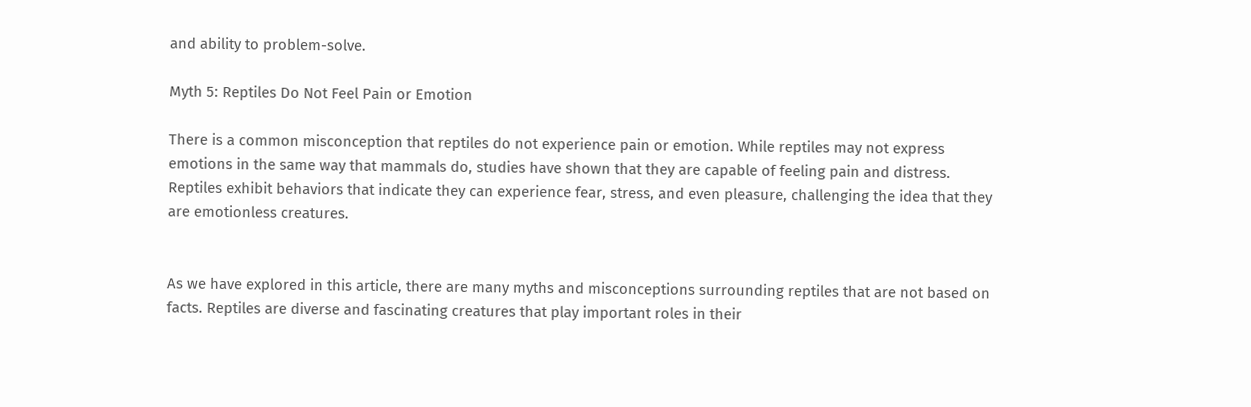and ability to problem-solve.

Myth 5: Reptiles Do Not Feel Pain or Emotion

There is a common misconception that reptiles do not experience pain or emotion. While reptiles may not express emotions in the same way that mammals do, studies have shown that they are capable of feeling pain and distress. Reptiles exhibit behaviors that indicate they can experience fear, stress, and even pleasure, challenging the idea that they are emotionless creatures.


As we have explored in this article, there are many myths and misconceptions surrounding reptiles that are not based on facts. Reptiles are diverse and fascinating creatures that play important roles in their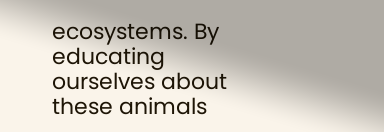ecosystems. By educating ourselves about these animals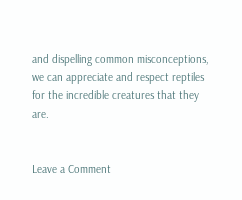and dispelling common misconceptions, we can appreciate and respect reptiles for the incredible creatures that they are.


Leave a Comment